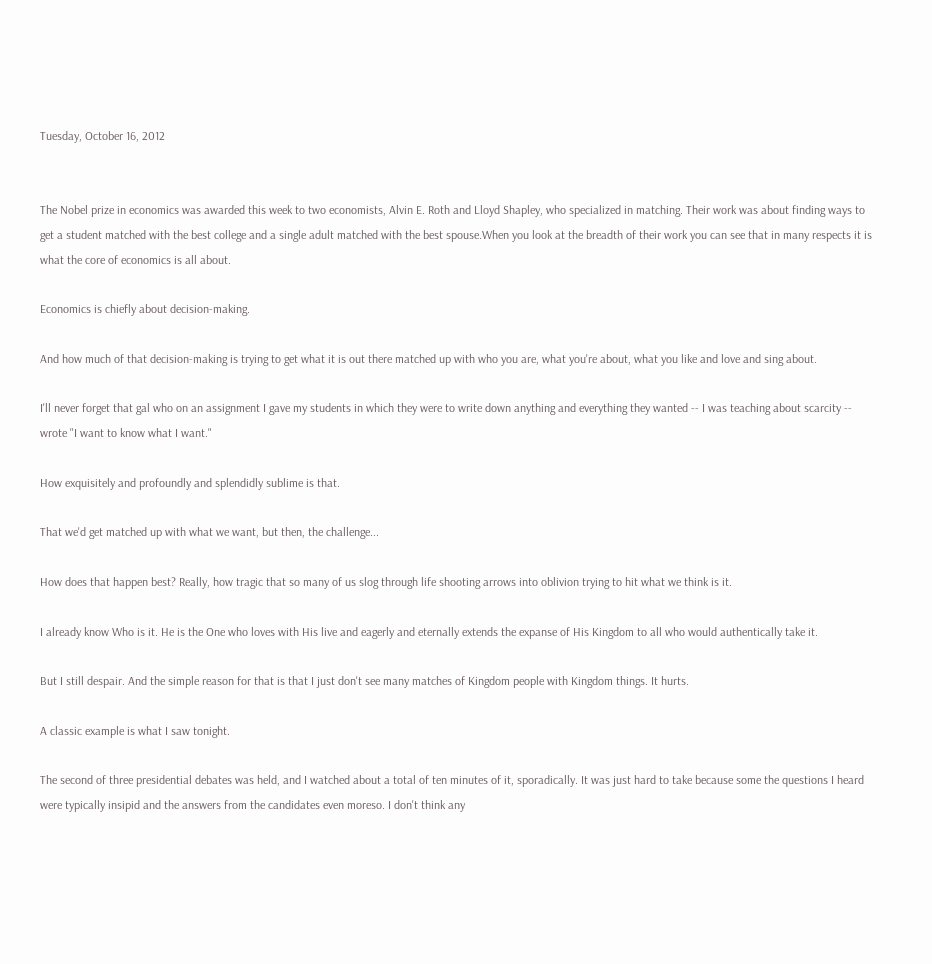Tuesday, October 16, 2012


The Nobel prize in economics was awarded this week to two economists, Alvin E. Roth and Lloyd Shapley, who specialized in matching. Their work was about finding ways to get a student matched with the best college and a single adult matched with the best spouse.When you look at the breadth of their work you can see that in many respects it is what the core of economics is all about.

Economics is chiefly about decision-making.

And how much of that decision-making is trying to get what it is out there matched up with who you are, what you're about, what you like and love and sing about.

I'll never forget that gal who on an assignment I gave my students in which they were to write down anything and everything they wanted -- I was teaching about scarcity -- wrote "I want to know what I want."

How exquisitely and profoundly and splendidly sublime is that.

That we'd get matched up with what we want, but then, the challenge...

How does that happen best? Really, how tragic that so many of us slog through life shooting arrows into oblivion trying to hit what we think is it.

I already know Who is it. He is the One who loves with His live and eagerly and eternally extends the expanse of His Kingdom to all who would authentically take it.

But I still despair. And the simple reason for that is that I just don't see many matches of Kingdom people with Kingdom things. It hurts.

A classic example is what I saw tonight.

The second of three presidential debates was held, and I watched about a total of ten minutes of it, sporadically. It was just hard to take because some the questions I heard were typically insipid and the answers from the candidates even moreso. I don't think any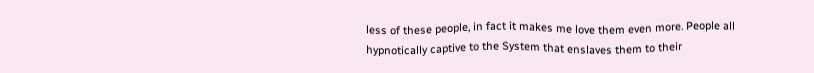less of these people, in fact it makes me love them even more. People all hypnotically captive to the System that enslaves them to their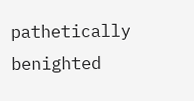pathetically benighted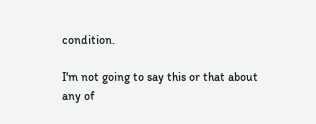condition.

I'm not going to say this or that about any of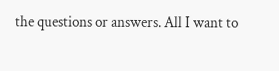the questions or answers. All I want to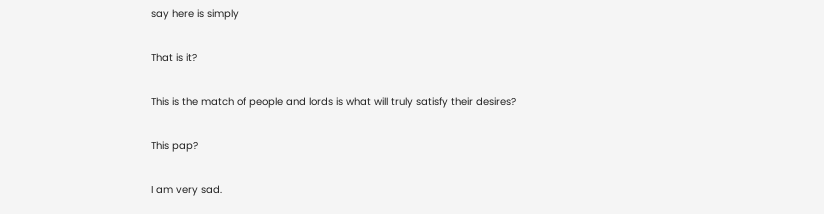say here is simply

That is it?

This is the match of people and lords is what will truly satisfy their desires?

This pap?

I am very sad.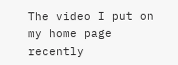The video I put on my home page recently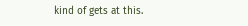kind of gets at this.